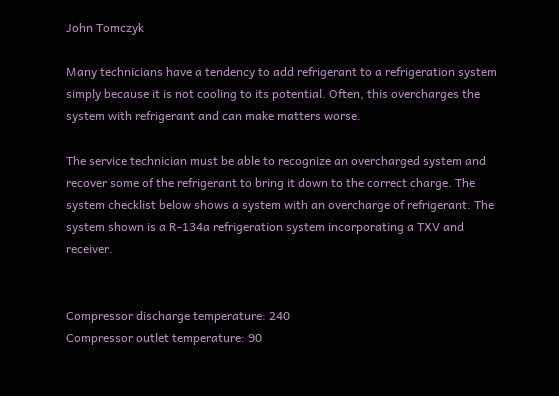John Tomczyk

Many technicians have a tendency to add refrigerant to a refrigeration system simply because it is not cooling to its potential. Often, this overcharges the system with refrigerant and can make matters worse.

The service technician must be able to recognize an overcharged system and recover some of the refrigerant to bring it down to the correct charge. The system checklist below shows a system with an overcharge of refrigerant. The system shown is a R-134a refrigeration system incorporating a TXV and receiver.


Compressor discharge temperature: 240
Compressor outlet temperature: 90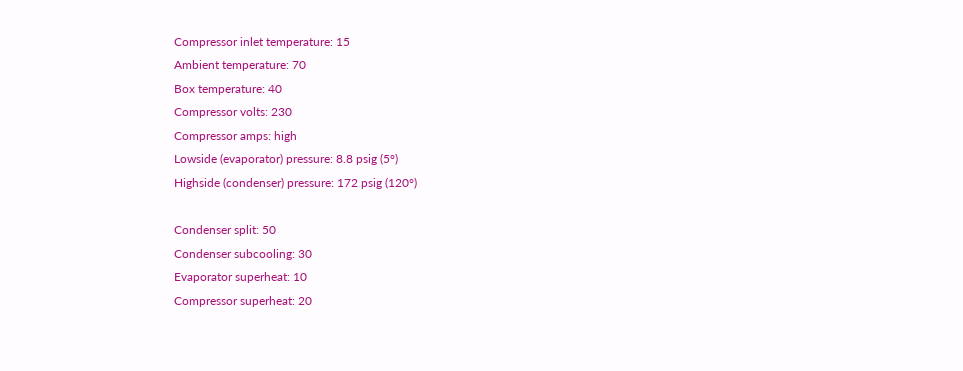Compressor inlet temperature: 15
Ambient temperature: 70
Box temperature: 40
Compressor volts: 230
Compressor amps: high
Lowside (evaporator) pressure: 8.8 psig (5°)
Highside (condenser) pressure: 172 psig (120°)

Condenser split: 50
Condenser subcooling: 30
Evaporator superheat: 10
Compressor superheat: 20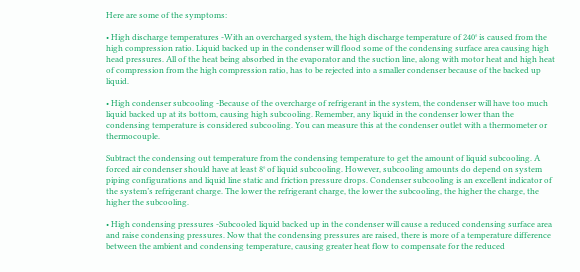Here are some of the symptoms:

• High discharge temperatures -With an overcharged system, the high discharge temperature of 240° is caused from the high compression ratio. Liquid backed up in the condenser will flood some of the condensing surface area causing high head pressures. All of the heat being absorbed in the evaporator and the suction line, along with motor heat and high heat of compression from the high compression ratio, has to be rejected into a smaller condenser because of the backed up liquid.

• High condenser subcooling -Because of the overcharge of refrigerant in the system, the condenser will have too much liquid backed up at its bottom, causing high subcooling. Remember, any liquid in the condenser lower than the condensing temperature is considered subcooling. You can measure this at the condenser outlet with a thermometer or thermocouple.

Subtract the condensing out temperature from the condensing temperature to get the amount of liquid subcooling. A forced air condenser should have at least 8° of liquid subcooling. However, subcooling amounts do depend on system piping configurations and liquid line static and friction pressure drops. Condenser subcooling is an excellent indicator of the system’s refrigerant charge. The lower the refrigerant charge, the lower the subcooling, the higher the charge, the higher the subcooling.

• High condensing pressures -Subcooled liquid backed up in the condenser will cause a reduced condensing surface area and raise condensing pressures. Now that the condensing pressures are raised, there is more of a temperature difference between the ambient and condensing temperature, causing greater heat flow to compensate for the reduced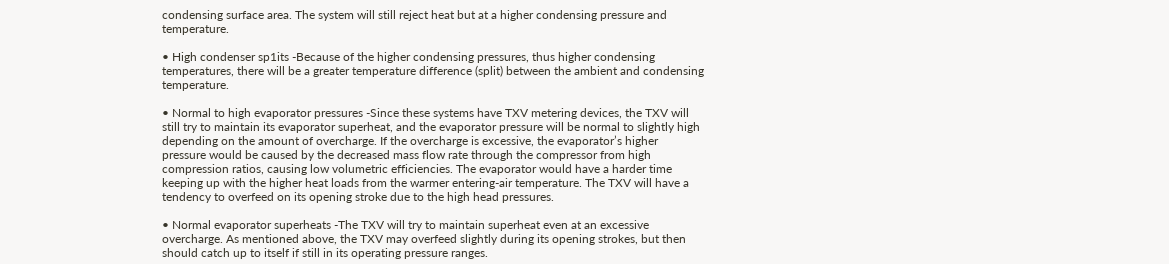condensing surface area. The system will still reject heat but at a higher condensing pressure and temperature.

• High condenser sp1its -Because of the higher condensing pressures, thus higher condensing temperatures, there will be a greater temperature difference (split) between the ambient and condensing temperature.

• Normal to high evaporator pressures -Since these systems have TXV metering devices, the TXV will still try to maintain its evaporator superheat, and the evaporator pressure will be normal to slightly high depending on the amount of overcharge. If the overcharge is excessive, the evaporator’s higher pressure would be caused by the decreased mass flow rate through the compressor from high compression ratios, causing low volumetric efficiencies. The evaporator would have a harder time keeping up with the higher heat loads from the warmer entering-air temperature. The TXV will have a tendency to overfeed on its opening stroke due to the high head pressures.

• Normal evaporator superheats -The TXV will try to maintain superheat even at an excessive overcharge. As mentioned above, the TXV may overfeed slightly during its opening strokes, but then should catch up to itself if still in its operating pressure ranges.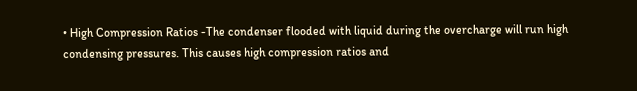• High Compression Ratios -The condenser flooded with liquid during the overcharge will run high condensing pressures. This causes high compression ratios and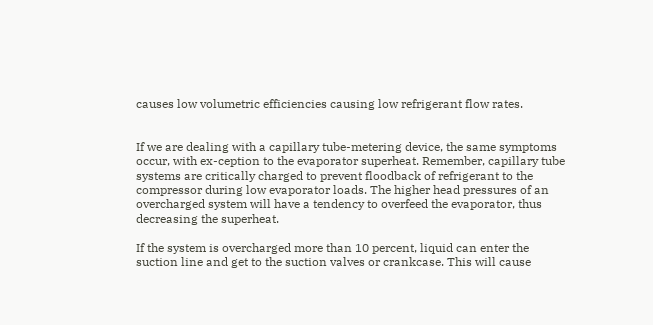causes low volumetric efficiencies causing low refrigerant flow rates.


If we are dealing with a capillary tube-metering device, the same symptoms occur, with ex-ception to the evaporator superheat. Remember, capillary tube systems are critically charged to prevent floodback of refrigerant to the compressor during low evaporator loads. The higher head pressures of an overcharged system will have a tendency to overfeed the evaporator, thus decreasing the superheat.

If the system is overcharged more than 10 percent, liquid can enter the suction line and get to the suction valves or crankcase. This will cause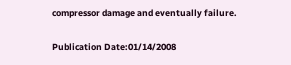compressor damage and eventually failure.

Publication Date:01/14/2008